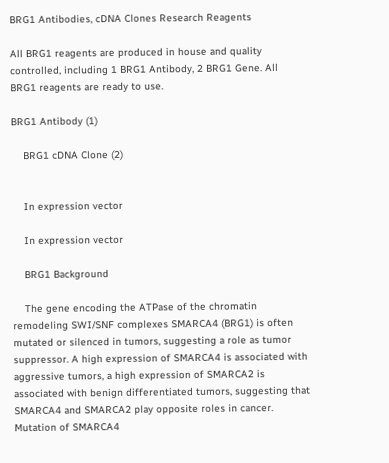BRG1 Antibodies, cDNA Clones Research Reagents

All BRG1 reagents are produced in house and quality controlled, including 1 BRG1 Antibody, 2 BRG1 Gene. All BRG1 reagents are ready to use.

BRG1 Antibody (1)

    BRG1 cDNA Clone (2)


    In expression vector

    In expression vector

    BRG1 Background

    The gene encoding the ATPase of the chromatin remodeling SWI/SNF complexes SMARCA4 (BRG1) is often mutated or silenced in tumors, suggesting a role as tumor suppressor. A high expression of SMARCA4 is associated with aggressive tumors, a high expression of SMARCA2 is associated with benign differentiated tumors, suggesting that SMARCA4 and SMARCA2 play opposite roles in cancer. Mutation of SMARCA4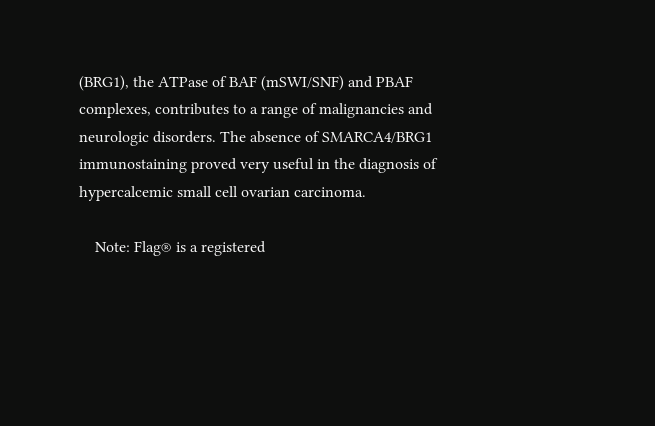(BRG1), the ATPase of BAF (mSWI/SNF) and PBAF complexes, contributes to a range of malignancies and neurologic disorders. The absence of SMARCA4/BRG1 immunostaining proved very useful in the diagnosis of hypercalcemic small cell ovarian carcinoma.

    Note: Flag® is a registered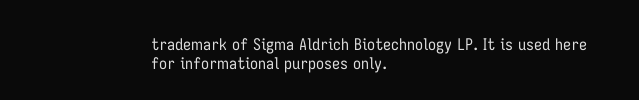trademark of Sigma Aldrich Biotechnology LP. It is used here for informational purposes only.